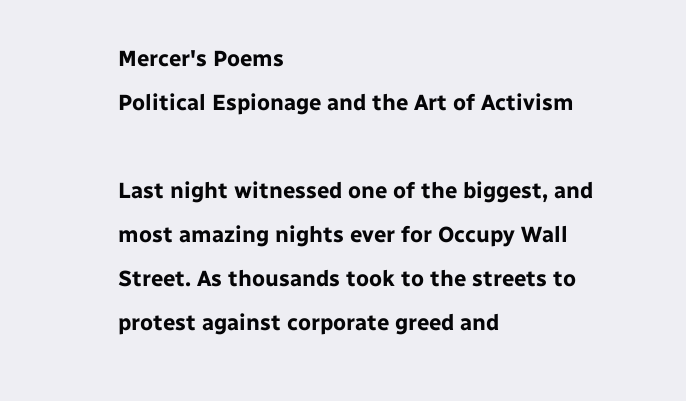Mercer's Poems
Political Espionage and the Art of Activism

Last night witnessed one of the biggest, and most amazing nights ever for Occupy Wall Street. As thousands took to the streets to protest against corporate greed and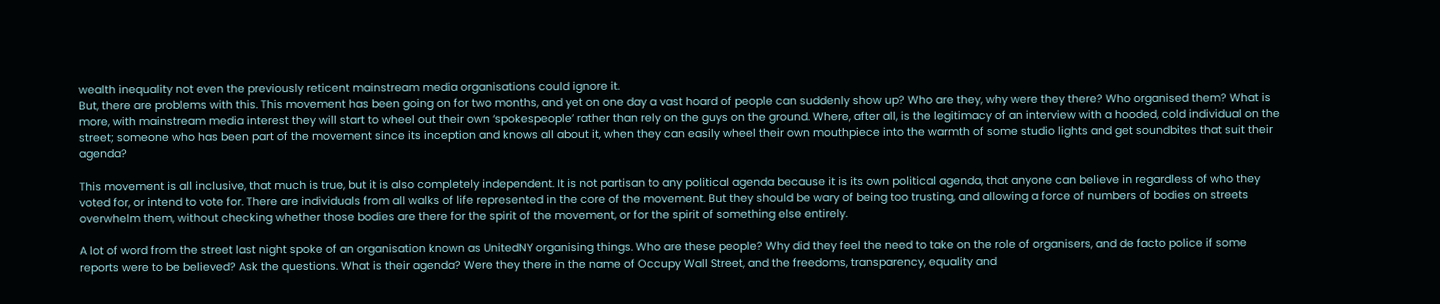wealth inequality not even the previously reticent mainstream media organisations could ignore it.
But, there are problems with this. This movement has been going on for two months, and yet on one day a vast hoard of people can suddenly show up? Who are they, why were they there? Who organised them? What is more, with mainstream media interest they will start to wheel out their own ‘spokespeople’ rather than rely on the guys on the ground. Where, after all, is the legitimacy of an interview with a hooded, cold individual on the street; someone who has been part of the movement since its inception and knows all about it, when they can easily wheel their own mouthpiece into the warmth of some studio lights and get soundbites that suit their agenda?

This movement is all inclusive, that much is true, but it is also completely independent. It is not partisan to any political agenda because it is its own political agenda, that anyone can believe in regardless of who they voted for, or intend to vote for. There are individuals from all walks of life represented in the core of the movement. But they should be wary of being too trusting, and allowing a force of numbers of bodies on streets overwhelm them, without checking whether those bodies are there for the spirit of the movement, or for the spirit of something else entirely.

A lot of word from the street last night spoke of an organisation known as UnitedNY organising things. Who are these people? Why did they feel the need to take on the role of organisers, and de facto police if some reports were to be believed? Ask the questions. What is their agenda? Were they there in the name of Occupy Wall Street, and the freedoms, transparency, equality and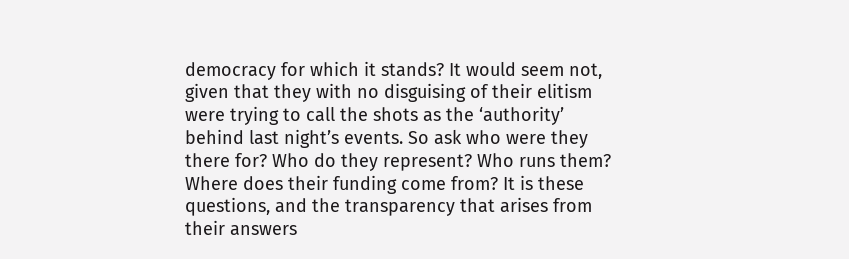democracy for which it stands? It would seem not, given that they with no disguising of their elitism were trying to call the shots as the ‘authority’ behind last night’s events. So ask who were they there for? Who do they represent? Who runs them? Where does their funding come from? It is these questions, and the transparency that arises from their answers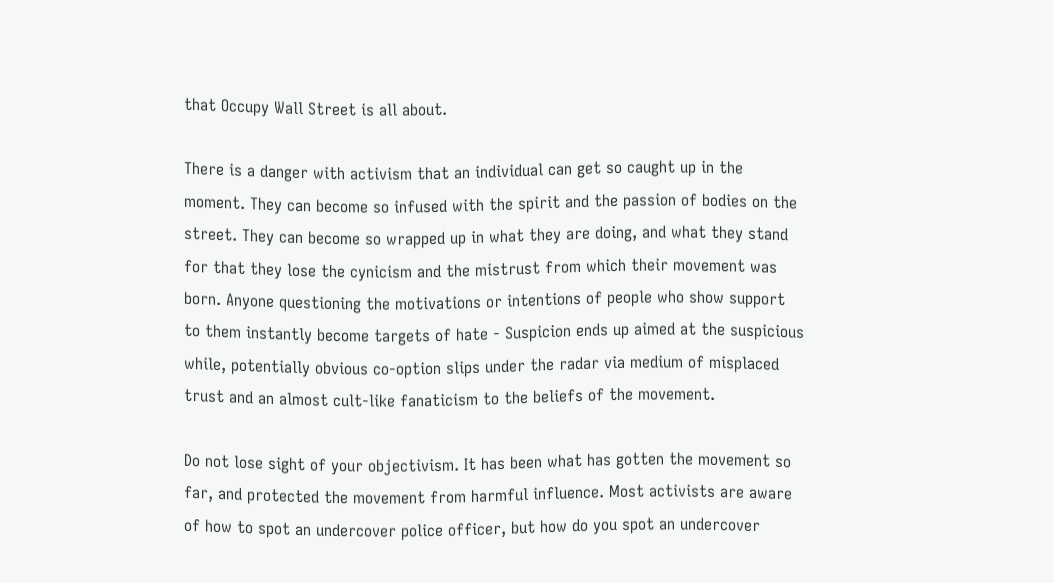that Occupy Wall Street is all about.

There is a danger with activism that an individual can get so caught up in the moment. They can become so infused with the spirit and the passion of bodies on the street. They can become so wrapped up in what they are doing, and what they stand for that they lose the cynicism and the mistrust from which their movement was born. Anyone questioning the motivations or intentions of people who show support to them instantly become targets of hate - Suspicion ends up aimed at the suspicious while, potentially obvious co-option slips under the radar via medium of misplaced trust and an almost cult-like fanaticism to the beliefs of the movement.

Do not lose sight of your objectivism. It has been what has gotten the movement so far, and protected the movement from harmful influence. Most activists are aware of how to spot an undercover police officer, but how do you spot an undercover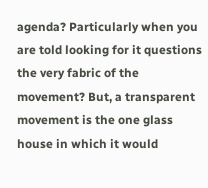agenda? Particularly when you are told looking for it questions the very fabric of the movement? But, a transparent movement is the one glass house in which it would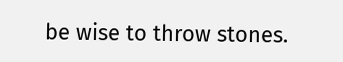be wise to throw stones.